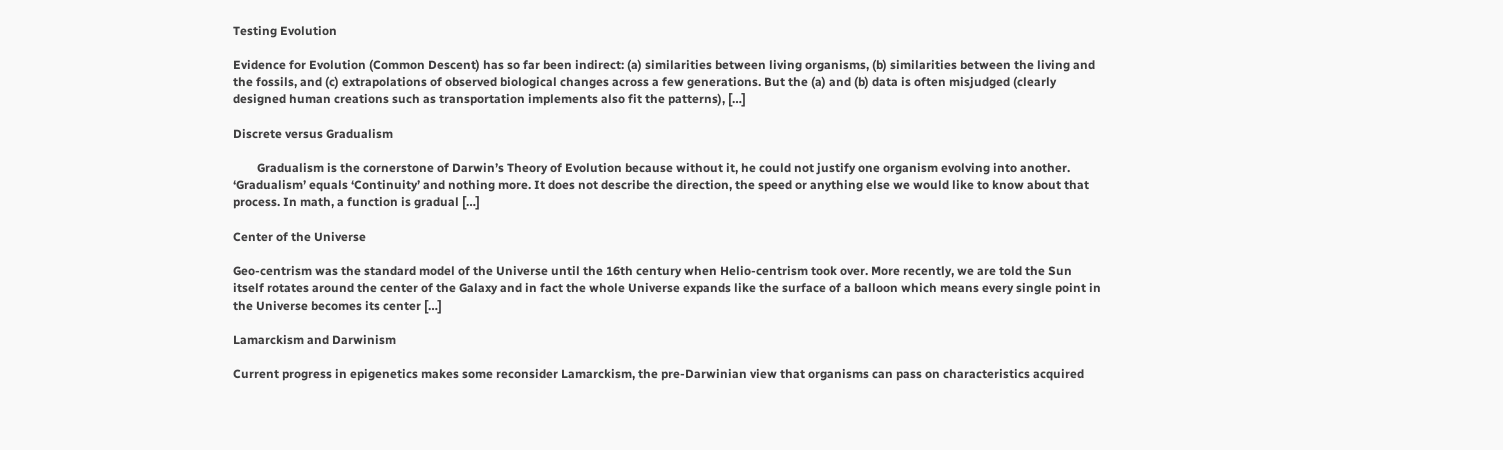Testing Evolution

Evidence for Evolution (Common Descent) has so far been indirect: (a) similarities between living organisms, (b) similarities between the living and the fossils, and (c) extrapolations of observed biological changes across a few generations. But the (a) and (b) data is often misjudged (clearly designed human creations such as transportation implements also fit the patterns), […]

Discrete versus Gradualism

        Gradualism is the cornerstone of Darwin’s Theory of Evolution because without it, he could not justify one organism evolving into another. ‘Gradualism’ equals ‘Continuity’ and nothing more. It does not describe the direction, the speed or anything else we would like to know about that process. In math, a function is gradual […]

Center of the Universe

Geo-centrism was the standard model of the Universe until the 16th century when Helio-centrism took over. More recently, we are told the Sun itself rotates around the center of the Galaxy and in fact the whole Universe expands like the surface of a balloon which means every single point in the Universe becomes its center […]

Lamarckism and Darwinism

Current progress in epigenetics makes some reconsider Lamarckism, the pre-Darwinian view that organisms can pass on characteristics acquired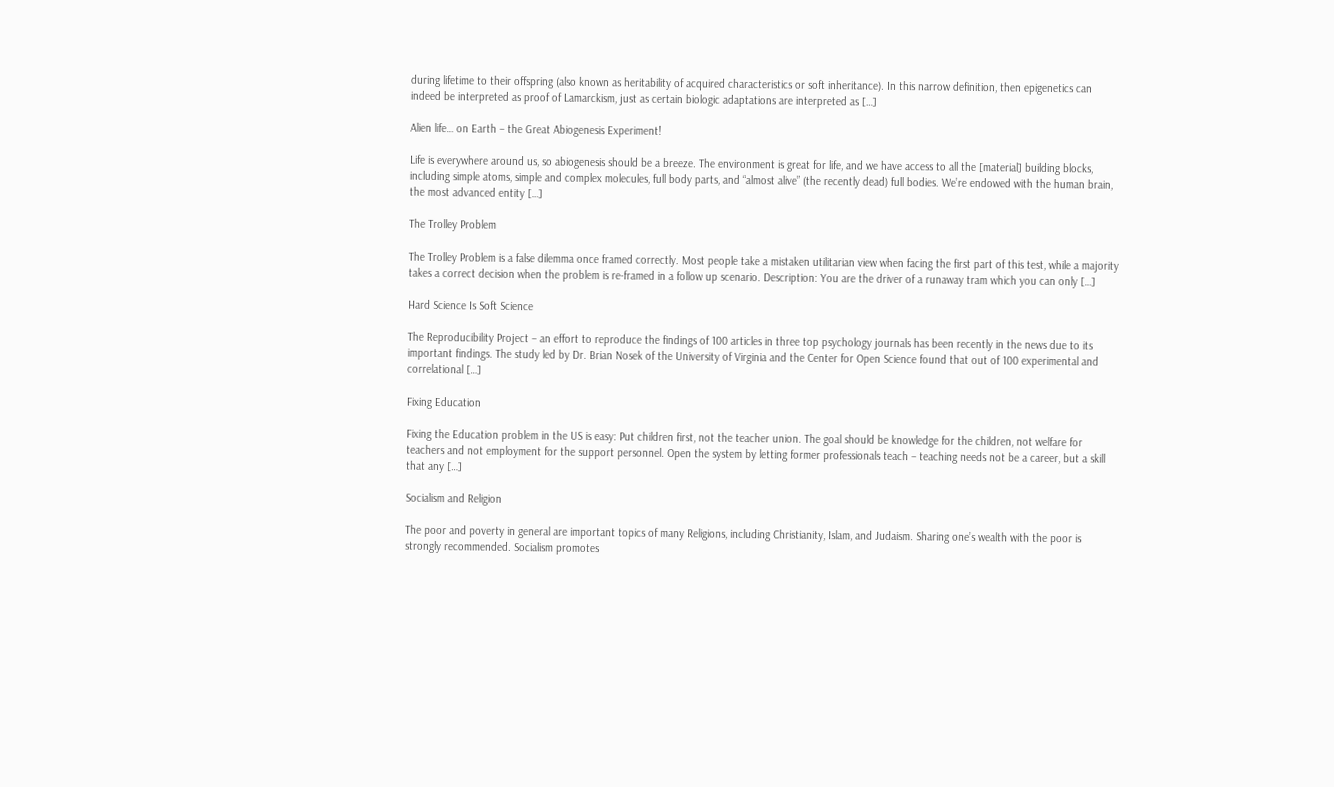during lifetime to their offspring (also known as heritability of acquired characteristics or soft inheritance). In this narrow definition, then epigenetics can indeed be interpreted as proof of Lamarckism, just as certain biologic adaptations are interpreted as […]

Alien life… on Earth – the Great Abiogenesis Experiment!

Life is everywhere around us, so abiogenesis should be a breeze. The environment is great for life, and we have access to all the [material] building blocks, including simple atoms, simple and complex molecules, full body parts, and “almost alive” (the recently dead) full bodies. We’re endowed with the human brain, the most advanced entity […]

The Trolley Problem

The Trolley Problem is a false dilemma once framed correctly. Most people take a mistaken utilitarian view when facing the first part of this test, while a majority takes a correct decision when the problem is re-framed in a follow up scenario. Description: You are the driver of a runaway tram which you can only […]

Hard Science Is Soft Science

The Reproducibility Project – an effort to reproduce the findings of 100 articles in three top psychology journals has been recently in the news due to its important findings. The study led by Dr. Brian Nosek of the University of Virginia and the Center for Open Science found that out of 100 experimental and correlational […]

Fixing Education

Fixing the Education problem in the US is easy: Put children first, not the teacher union. The goal should be knowledge for the children, not welfare for teachers and not employment for the support personnel. Open the system by letting former professionals teach – teaching needs not be a career, but a skill that any […]

Socialism and Religion

The poor and poverty in general are important topics of many Religions, including Christianity, Islam, and Judaism. Sharing one’s wealth with the poor is strongly recommended. Socialism promotes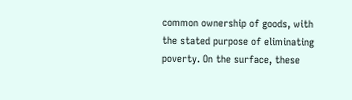common ownership of goods, with the stated purpose of eliminating poverty. On the surface, these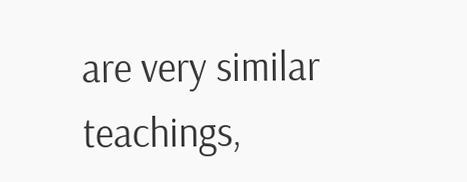are very similar teachings,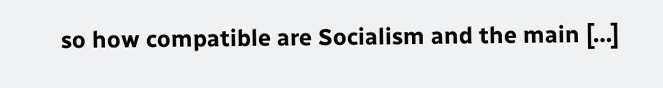so how compatible are Socialism and the main […]